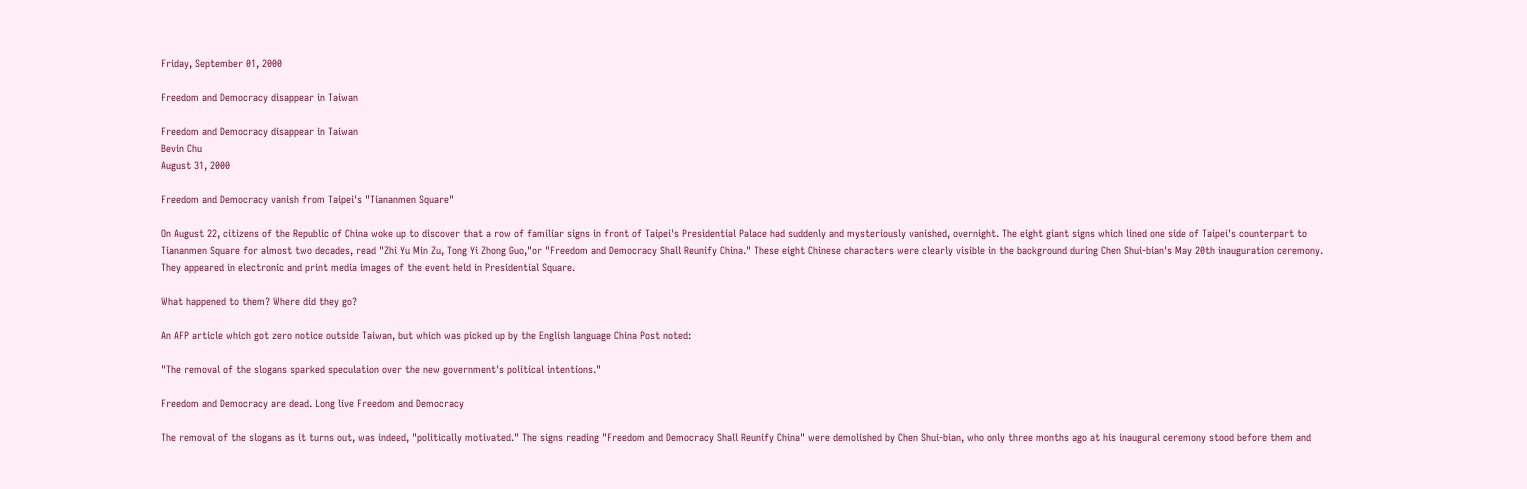Friday, September 01, 2000

Freedom and Democracy disappear in Taiwan

Freedom and Democracy disappear in Taiwan
Bevin Chu
August 31, 2000

Freedom and Democracy vanish from Taipei's "Tiananmen Square"

On August 22, citizens of the Republic of China woke up to discover that a row of familiar signs in front of Taipei's Presidential Palace had suddenly and mysteriously vanished, overnight. The eight giant signs which lined one side of Taipei's counterpart to Tiananmen Square for almost two decades, read "Zhi Yu Min Zu, Tong Yi Zhong Guo,"or "Freedom and Democracy Shall Reunify China." These eight Chinese characters were clearly visible in the background during Chen Shui-bian's May 20th inauguration ceremony. They appeared in electronic and print media images of the event held in Presidential Square.

What happened to them? Where did they go?

An AFP article which got zero notice outside Taiwan, but which was picked up by the English language China Post noted:

"The removal of the slogans sparked speculation over the new government's political intentions."

Freedom and Democracy are dead. Long live Freedom and Democracy

The removal of the slogans as it turns out, was indeed, "politically motivated." The signs reading "Freedom and Democracy Shall Reunify China" were demolished by Chen Shui-bian, who only three months ago at his inaugural ceremony stood before them and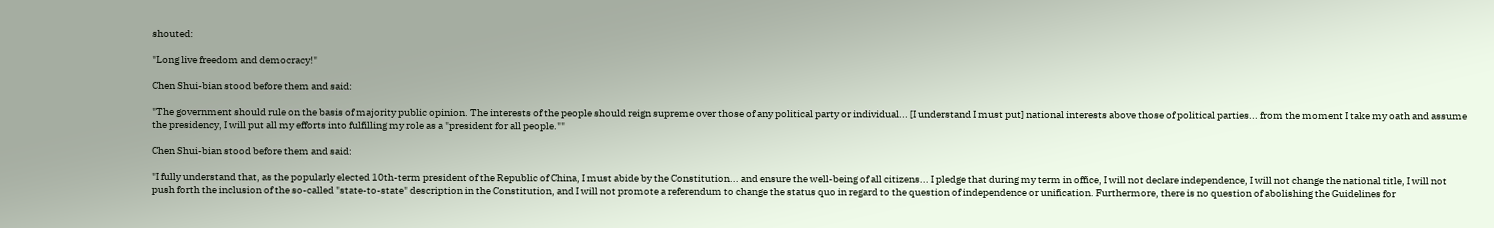shouted:

"Long live freedom and democracy!"

Chen Shui-bian stood before them and said:

"The government should rule on the basis of majority public opinion. The interests of the people should reign supreme over those of any political party or individual... [I understand I must put] national interests above those of political parties... from the moment I take my oath and assume the presidency, I will put all my efforts into fulfilling my role as a "president for all people.""

Chen Shui-bian stood before them and said:

"I fully understand that, as the popularly elected 10th-term president of the Republic of China, I must abide by the Constitution... and ensure the well-being of all citizens... I pledge that during my term in office, I will not declare independence, I will not change the national title, I will not push forth the inclusion of the so-called "state-to-state" description in the Constitution, and I will not promote a referendum to change the status quo in regard to the question of independence or unification. Furthermore, there is no question of abolishing the Guidelines for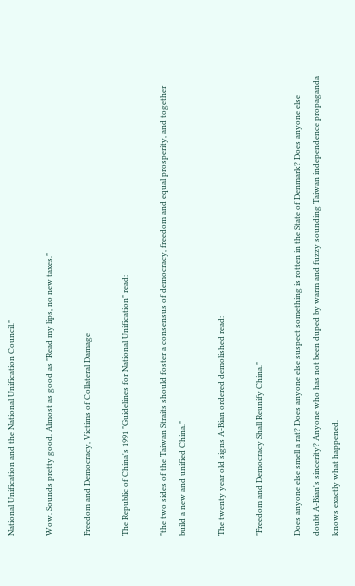National Unification and the National Unification Council."

Wow. Sounds pretty good. Almost as good as "Read my lips, no new taxes."

Freedom and Democracy, Victims of Collateral Damage

The Republic of China's 1991 "Guidelines for National Unification" read:

"the two sides of the Taiwan Straits should foster a consensus of democracy, freedom and equal prosperity, and together build a new and unified China."

The twenty year old signs A-Bian ordered demolished read:

"Freedom and Democracy Shall Reunify China."

Does anyone else smell a rat? Does anyone else suspect something is rotten in the State of Denmark? Does anyone else doubt A-Bian's sincerity? Anyone who has not been duped by warm and fuzzy sounding Taiwan independence propaganda knows exactly what happened.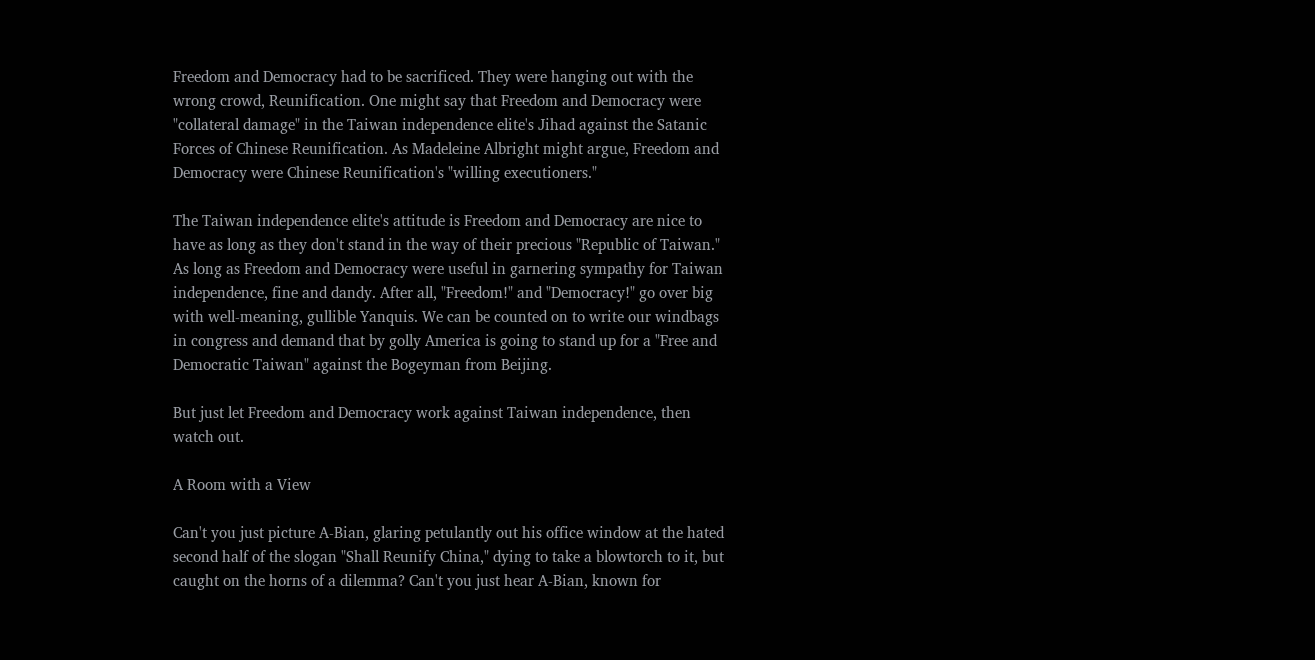Freedom and Democracy had to be sacrificed. They were hanging out with the wrong crowd, Reunification. One might say that Freedom and Democracy were "collateral damage" in the Taiwan independence elite's Jihad against the Satanic Forces of Chinese Reunification. As Madeleine Albright might argue, Freedom and Democracy were Chinese Reunification's "willing executioners."

The Taiwan independence elite's attitude is Freedom and Democracy are nice to have as long as they don't stand in the way of their precious "Republic of Taiwan." As long as Freedom and Democracy were useful in garnering sympathy for Taiwan independence, fine and dandy. After all, "Freedom!" and "Democracy!" go over big with well-meaning, gullible Yanquis. We can be counted on to write our windbags in congress and demand that by golly America is going to stand up for a "Free and Democratic Taiwan" against the Bogeyman from Beijing.

But just let Freedom and Democracy work against Taiwan independence, then watch out.

A Room with a View

Can't you just picture A-Bian, glaring petulantly out his office window at the hated second half of the slogan "Shall Reunify China," dying to take a blowtorch to it, but caught on the horns of a dilemma? Can't you just hear A-Bian, known for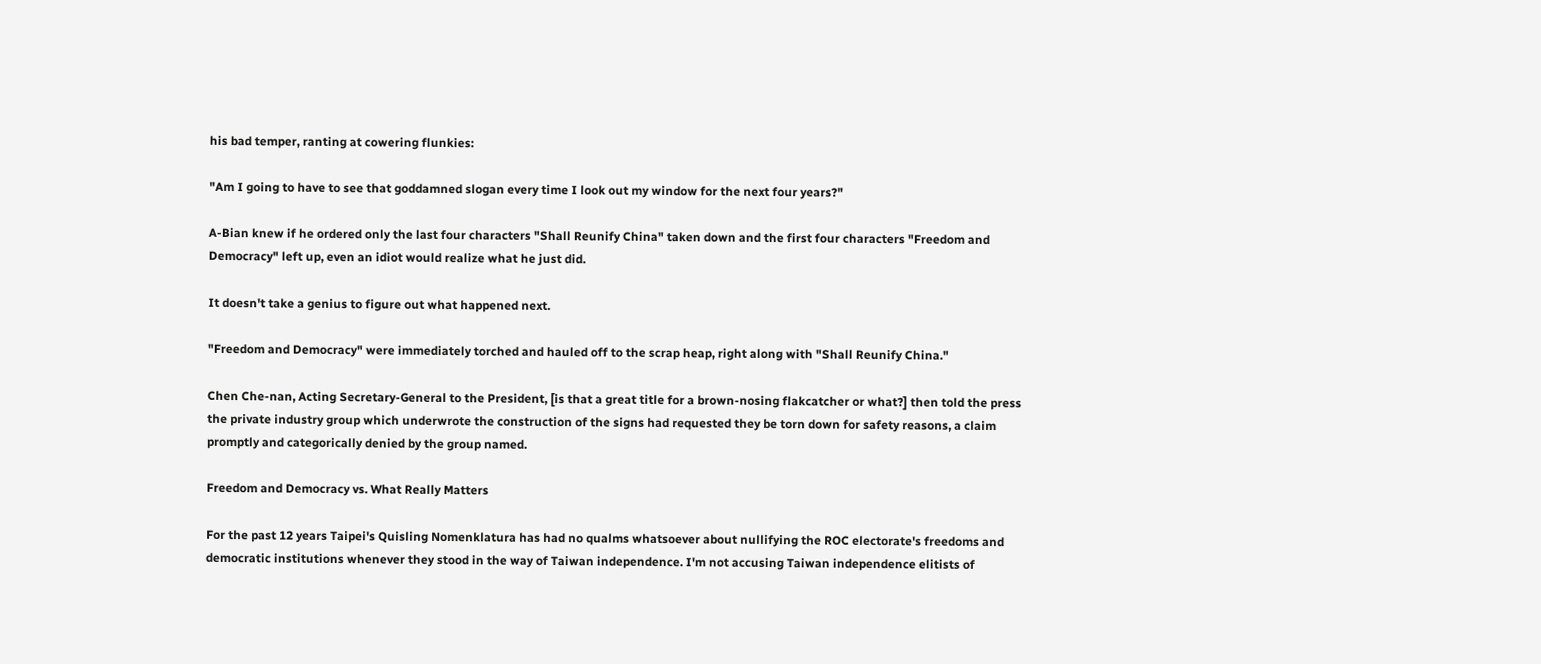his bad temper, ranting at cowering flunkies:

"Am I going to have to see that goddamned slogan every time I look out my window for the next four years?"

A-Bian knew if he ordered only the last four characters "Shall Reunify China" taken down and the first four characters "Freedom and Democracy" left up, even an idiot would realize what he just did.

It doesn't take a genius to figure out what happened next.

"Freedom and Democracy" were immediately torched and hauled off to the scrap heap, right along with "Shall Reunify China."

Chen Che-nan, Acting Secretary-General to the President, [is that a great title for a brown-nosing flakcatcher or what?] then told the press the private industry group which underwrote the construction of the signs had requested they be torn down for safety reasons, a claim promptly and categorically denied by the group named.

Freedom and Democracy vs. What Really Matters

For the past 12 years Taipei's Quisling Nomenklatura has had no qualms whatsoever about nullifying the ROC electorate's freedoms and democratic institutions whenever they stood in the way of Taiwan independence. I'm not accusing Taiwan independence elitists of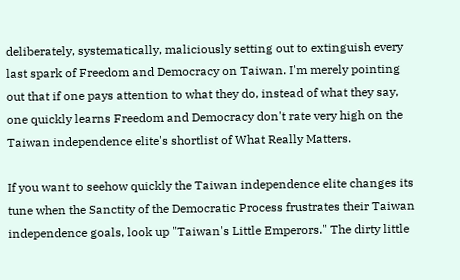deliberately, systematically, maliciously setting out to extinguish every last spark of Freedom and Democracy on Taiwan. I'm merely pointing out that if one pays attention to what they do, instead of what they say, one quickly learns Freedom and Democracy don't rate very high on the Taiwan independence elite's shortlist of What Really Matters.

If you want to seehow quickly the Taiwan independence elite changes its tune when the Sanctity of the Democratic Process frustrates their Taiwan independence goals, look up "Taiwan's Little Emperors." The dirty little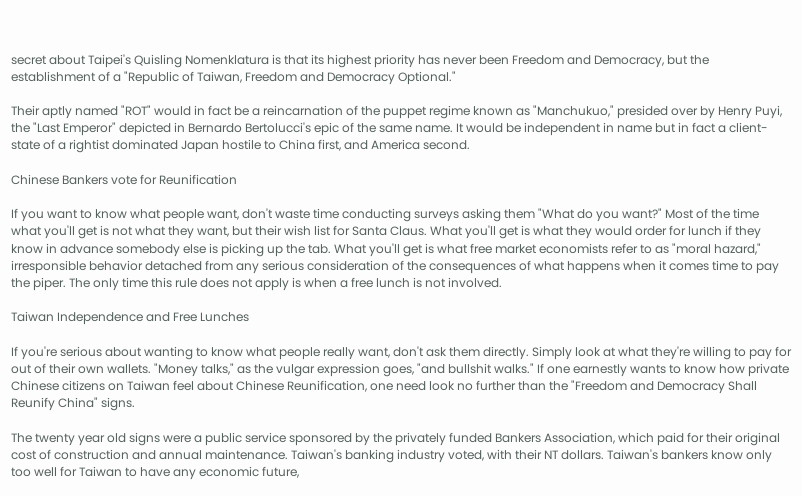secret about Taipei's Quisling Nomenklatura is that its highest priority has never been Freedom and Democracy, but the establishment of a "Republic of Taiwan, Freedom and Democracy Optional."

Their aptly named "ROT" would in fact be a reincarnation of the puppet regime known as "Manchukuo," presided over by Henry Puyi, the "Last Emperor" depicted in Bernardo Bertolucci's epic of the same name. It would be independent in name but in fact a client-state of a rightist dominated Japan hostile to China first, and America second.

Chinese Bankers vote for Reunification

If you want to know what people want, don't waste time conducting surveys asking them "What do you want?" Most of the time what you'll get is not what they want, but their wish list for Santa Claus. What you'll get is what they would order for lunch if they know in advance somebody else is picking up the tab. What you'll get is what free market economists refer to as "moral hazard," irresponsible behavior detached from any serious consideration of the consequences of what happens when it comes time to pay the piper. The only time this rule does not apply is when a free lunch is not involved.

Taiwan Independence and Free Lunches

If you're serious about wanting to know what people really want, don't ask them directly. Simply look at what they're willing to pay for out of their own wallets. "Money talks," as the vulgar expression goes, "and bullshit walks." If one earnestly wants to know how private Chinese citizens on Taiwan feel about Chinese Reunification, one need look no further than the "Freedom and Democracy Shall Reunify China" signs.

The twenty year old signs were a public service sponsored by the privately funded Bankers Association, which paid for their original cost of construction and annual maintenance. Taiwan's banking industry voted, with their NT dollars. Taiwan's bankers know only too well for Taiwan to have any economic future,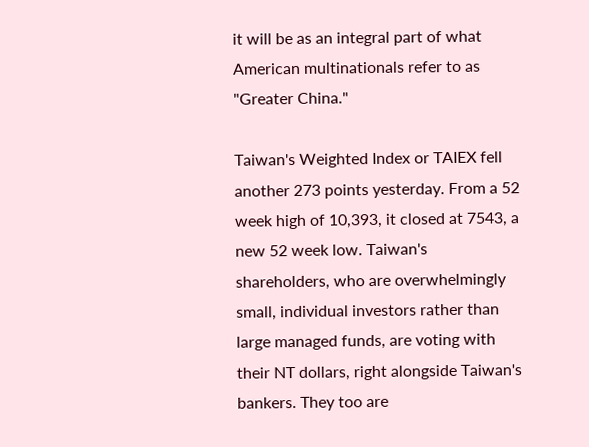it will be as an integral part of what American multinationals refer to as "Greater China."

Taiwan's Weighted Index or TAIEX fell another 273 points yesterday. From a 52 week high of 10,393, it closed at 7543, a new 52 week low. Taiwan's shareholders, who are overwhelmingly small, individual investors rather than large managed funds, are voting with their NT dollars, right alongside Taiwan's bankers. They too are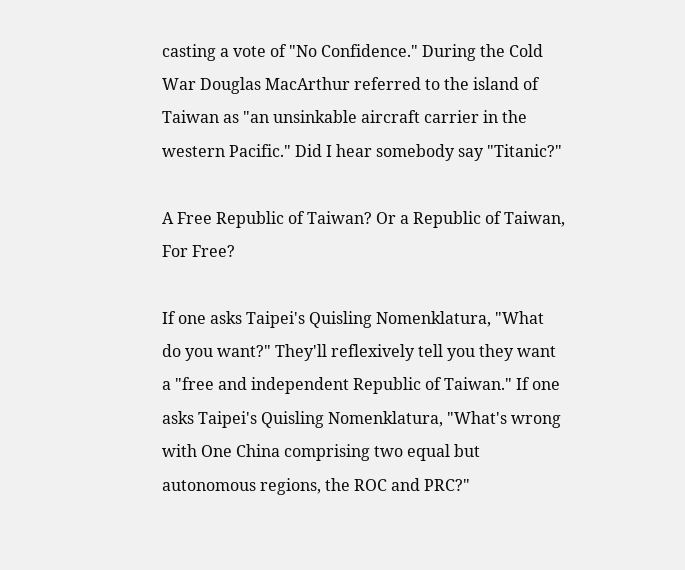casting a vote of "No Confidence." During the Cold War Douglas MacArthur referred to the island of Taiwan as "an unsinkable aircraft carrier in the western Pacific." Did I hear somebody say "Titanic?"

A Free Republic of Taiwan? Or a Republic of Taiwan, For Free?

If one asks Taipei's Quisling Nomenklatura, "What do you want?" They'll reflexively tell you they want a "free and independent Republic of Taiwan." If one asks Taipei's Quisling Nomenklatura, "What's wrong with One China comprising two equal but autonomous regions, the ROC and PRC?"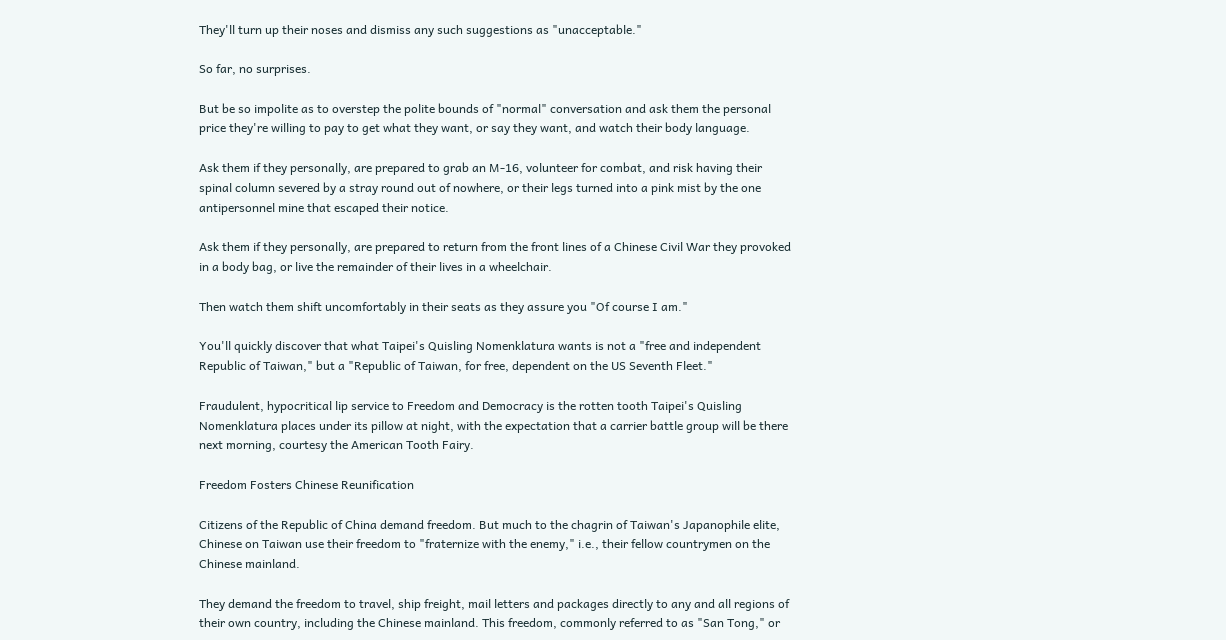They'll turn up their noses and dismiss any such suggestions as "unacceptable."

So far, no surprises.

But be so impolite as to overstep the polite bounds of "normal" conversation and ask them the personal price they're willing to pay to get what they want, or say they want, and watch their body language.

Ask them if they personally, are prepared to grab an M-16, volunteer for combat, and risk having their spinal column severed by a stray round out of nowhere, or their legs turned into a pink mist by the one antipersonnel mine that escaped their notice.

Ask them if they personally, are prepared to return from the front lines of a Chinese Civil War they provoked in a body bag, or live the remainder of their lives in a wheelchair.

Then watch them shift uncomfortably in their seats as they assure you "Of course I am."

You'll quickly discover that what Taipei's Quisling Nomenklatura wants is not a "free and independent Republic of Taiwan," but a "Republic of Taiwan, for free, dependent on the US Seventh Fleet."

Fraudulent, hypocritical lip service to Freedom and Democracy is the rotten tooth Taipei's Quisling Nomenklatura places under its pillow at night, with the expectation that a carrier battle group will be there next morning, courtesy the American Tooth Fairy.

Freedom Fosters Chinese Reunification

Citizens of the Republic of China demand freedom. But much to the chagrin of Taiwan's Japanophile elite, Chinese on Taiwan use their freedom to "fraternize with the enemy," i.e., their fellow countrymen on the Chinese mainland.

They demand the freedom to travel, ship freight, mail letters and packages directly to any and all regions of their own country, including the Chinese mainland. This freedom, commonly referred to as "San Tong," or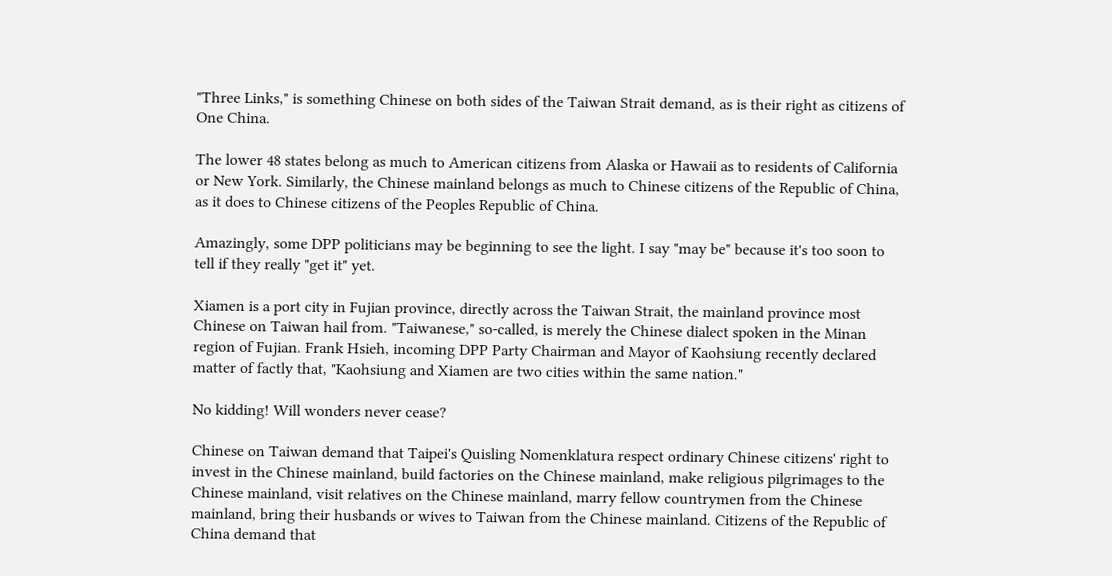"Three Links," is something Chinese on both sides of the Taiwan Strait demand, as is their right as citizens of One China.

The lower 48 states belong as much to American citizens from Alaska or Hawaii as to residents of California or New York. Similarly, the Chinese mainland belongs as much to Chinese citizens of the Republic of China, as it does to Chinese citizens of the Peoples Republic of China.

Amazingly, some DPP politicians may be beginning to see the light. I say "may be" because it's too soon to tell if they really "get it" yet.

Xiamen is a port city in Fujian province, directly across the Taiwan Strait, the mainland province most Chinese on Taiwan hail from. "Taiwanese," so-called, is merely the Chinese dialect spoken in the Minan region of Fujian. Frank Hsieh, incoming DPP Party Chairman and Mayor of Kaohsiung recently declared matter of factly that, "Kaohsiung and Xiamen are two cities within the same nation."

No kidding! Will wonders never cease?

Chinese on Taiwan demand that Taipei's Quisling Nomenklatura respect ordinary Chinese citizens' right to invest in the Chinese mainland, build factories on the Chinese mainland, make religious pilgrimages to the Chinese mainland, visit relatives on the Chinese mainland, marry fellow countrymen from the Chinese mainland, bring their husbands or wives to Taiwan from the Chinese mainland. Citizens of the Republic of China demand that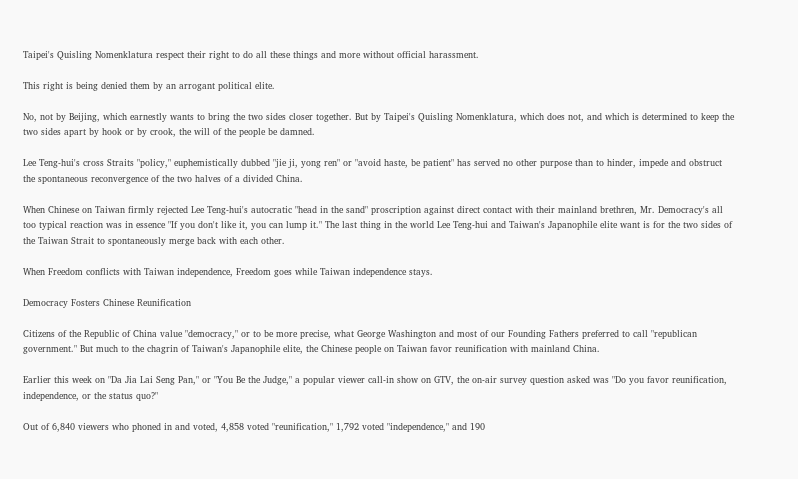Taipei's Quisling Nomenklatura respect their right to do all these things and more without official harassment.

This right is being denied them by an arrogant political elite.

No, not by Beijing, which earnestly wants to bring the two sides closer together. But by Taipei's Quisling Nomenklatura, which does not, and which is determined to keep the two sides apart by hook or by crook, the will of the people be damned.

Lee Teng-hui's cross Straits "policy," euphemistically dubbed "jie ji, yong ren" or "avoid haste, be patient" has served no other purpose than to hinder, impede and obstruct the spontaneous reconvergence of the two halves of a divided China.

When Chinese on Taiwan firmly rejected Lee Teng-hui's autocratic "head in the sand" proscription against direct contact with their mainland brethren, Mr. Democracy's all too typical reaction was in essence "If you don't like it, you can lump it." The last thing in the world Lee Teng-hui and Taiwan's Japanophile elite want is for the two sides of the Taiwan Strait to spontaneously merge back with each other.

When Freedom conflicts with Taiwan independence, Freedom goes while Taiwan independence stays.

Democracy Fosters Chinese Reunification

Citizens of the Republic of China value "democracy," or to be more precise, what George Washington and most of our Founding Fathers preferred to call "republican government." But much to the chagrin of Taiwan's Japanophile elite, the Chinese people on Taiwan favor reunification with mainland China.

Earlier this week on "Da Jia Lai Seng Pan," or "You Be the Judge," a popular viewer call-in show on GTV, the on-air survey question asked was "Do you favor reunification, independence, or the status quo?"

Out of 6,840 viewers who phoned in and voted, 4,858 voted "reunification," 1,792 voted "independence," and 190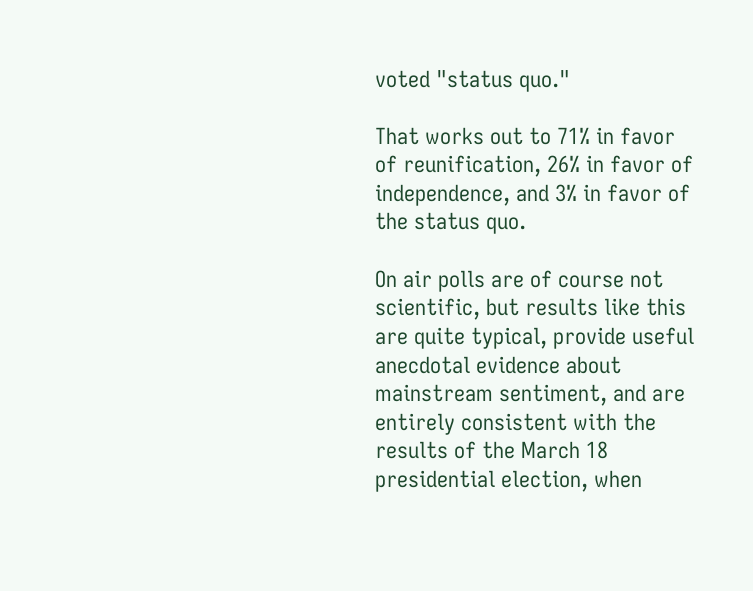voted "status quo."

That works out to 71% in favor of reunification, 26% in favor of independence, and 3% in favor of the status quo.

On air polls are of course not scientific, but results like this are quite typical, provide useful anecdotal evidence about mainstream sentiment, and are entirely consistent with the results of the March 18 presidential election, when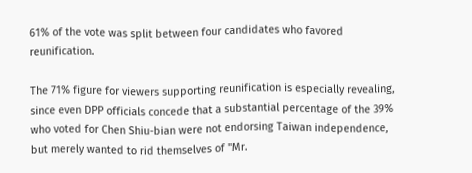61% of the vote was split between four candidates who favored reunification.

The 71% figure for viewers supporting reunification is especially revealing, since even DPP officials concede that a substantial percentage of the 39% who voted for Chen Shiu-bian were not endorsing Taiwan independence, but merely wanted to rid themselves of "Mr.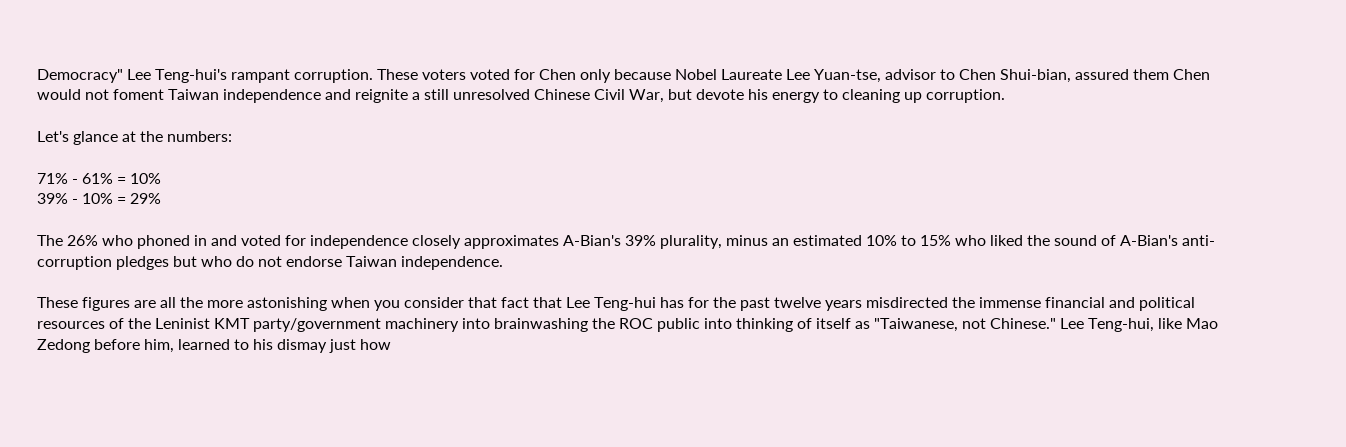Democracy" Lee Teng-hui's rampant corruption. These voters voted for Chen only because Nobel Laureate Lee Yuan-tse, advisor to Chen Shui-bian, assured them Chen would not foment Taiwan independence and reignite a still unresolved Chinese Civil War, but devote his energy to cleaning up corruption.

Let's glance at the numbers:

71% - 61% = 10%
39% - 10% = 29%

The 26% who phoned in and voted for independence closely approximates A-Bian's 39% plurality, minus an estimated 10% to 15% who liked the sound of A-Bian's anti-corruption pledges but who do not endorse Taiwan independence.

These figures are all the more astonishing when you consider that fact that Lee Teng-hui has for the past twelve years misdirected the immense financial and political resources of the Leninist KMT party/government machinery into brainwashing the ROC public into thinking of itself as "Taiwanese, not Chinese." Lee Teng-hui, like Mao Zedong before him, learned to his dismay just how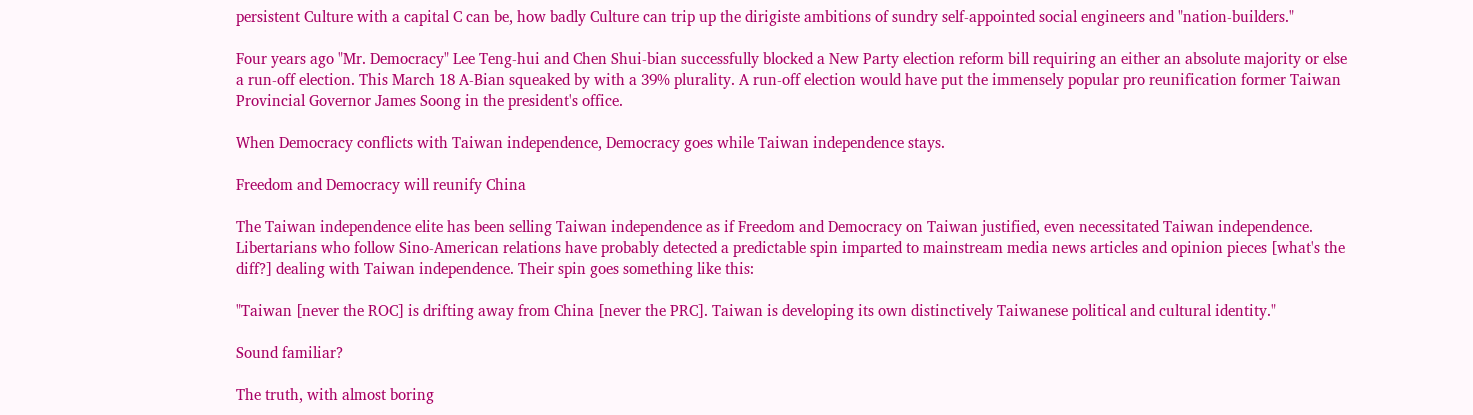persistent Culture with a capital C can be, how badly Culture can trip up the dirigiste ambitions of sundry self-appointed social engineers and "nation-builders."

Four years ago "Mr. Democracy" Lee Teng-hui and Chen Shui-bian successfully blocked a New Party election reform bill requiring an either an absolute majority or else a run-off election. This March 18 A-Bian squeaked by with a 39% plurality. A run-off election would have put the immensely popular pro reunification former Taiwan Provincial Governor James Soong in the president's office.

When Democracy conflicts with Taiwan independence, Democracy goes while Taiwan independence stays.

Freedom and Democracy will reunify China

The Taiwan independence elite has been selling Taiwan independence as if Freedom and Democracy on Taiwan justified, even necessitated Taiwan independence. Libertarians who follow Sino-American relations have probably detected a predictable spin imparted to mainstream media news articles and opinion pieces [what's the diff?] dealing with Taiwan independence. Their spin goes something like this:

"Taiwan [never the ROC] is drifting away from China [never the PRC]. Taiwan is developing its own distinctively Taiwanese political and cultural identity."

Sound familiar?

The truth, with almost boring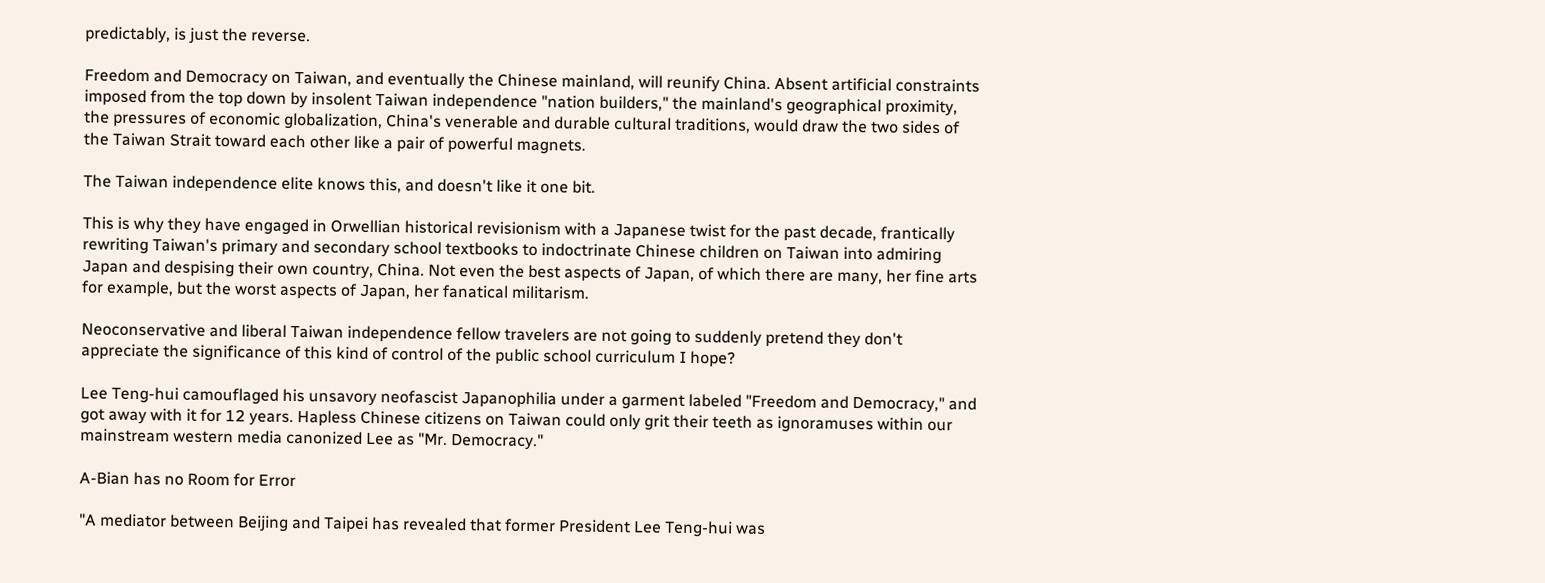predictably, is just the reverse.

Freedom and Democracy on Taiwan, and eventually the Chinese mainland, will reunify China. Absent artificial constraints imposed from the top down by insolent Taiwan independence "nation builders," the mainland's geographical proximity, the pressures of economic globalization, China's venerable and durable cultural traditions, would draw the two sides of the Taiwan Strait toward each other like a pair of powerful magnets.

The Taiwan independence elite knows this, and doesn't like it one bit.

This is why they have engaged in Orwellian historical revisionism with a Japanese twist for the past decade, frantically rewriting Taiwan's primary and secondary school textbooks to indoctrinate Chinese children on Taiwan into admiring Japan and despising their own country, China. Not even the best aspects of Japan, of which there are many, her fine arts for example, but the worst aspects of Japan, her fanatical militarism.

Neoconservative and liberal Taiwan independence fellow travelers are not going to suddenly pretend they don't appreciate the significance of this kind of control of the public school curriculum I hope?

Lee Teng-hui camouflaged his unsavory neofascist Japanophilia under a garment labeled "Freedom and Democracy," and got away with it for 12 years. Hapless Chinese citizens on Taiwan could only grit their teeth as ignoramuses within our mainstream western media canonized Lee as "Mr. Democracy."

A-Bian has no Room for Error

"A mediator between Beijing and Taipei has revealed that former President Lee Teng-hui was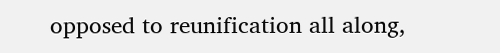opposed to reunification all along,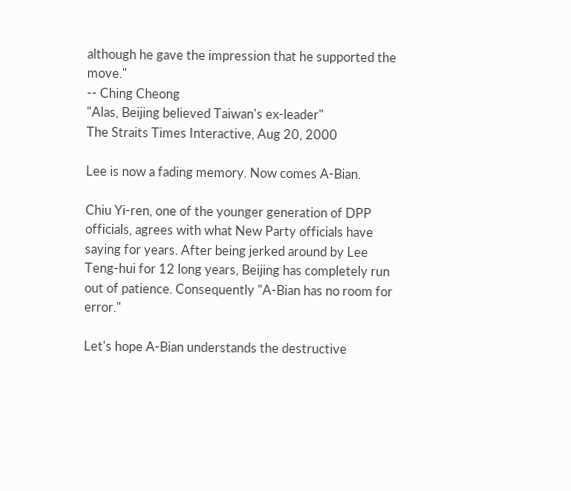although he gave the impression that he supported the move."
-- Ching Cheong
"Alas, Beijing believed Taiwan's ex-leader"
The Straits Times Interactive, Aug 20, 2000

Lee is now a fading memory. Now comes A-Bian.

Chiu Yi-ren, one of the younger generation of DPP officials, agrees with what New Party officials have saying for years. After being jerked around by Lee Teng-hui for 12 long years, Beijing has completely run out of patience. Consequently "A-Bian has no room for error."

Let's hope A-Bian understands the destructive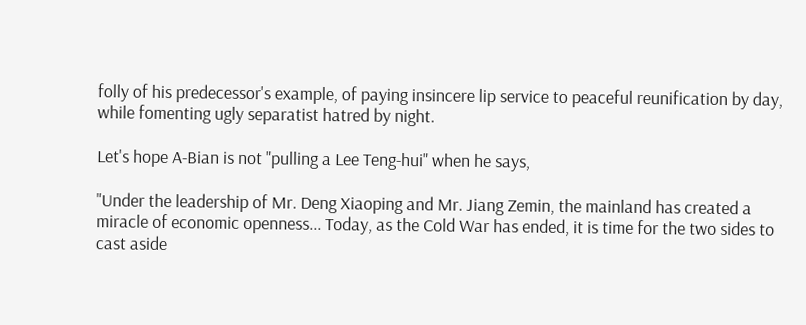folly of his predecessor's example, of paying insincere lip service to peaceful reunification by day, while fomenting ugly separatist hatred by night.

Let's hope A-Bian is not "pulling a Lee Teng-hui" when he says,

"Under the leadership of Mr. Deng Xiaoping and Mr. Jiang Zemin, the mainland has created a miracle of economic openness... Today, as the Cold War has ended, it is time for the two sides to cast aside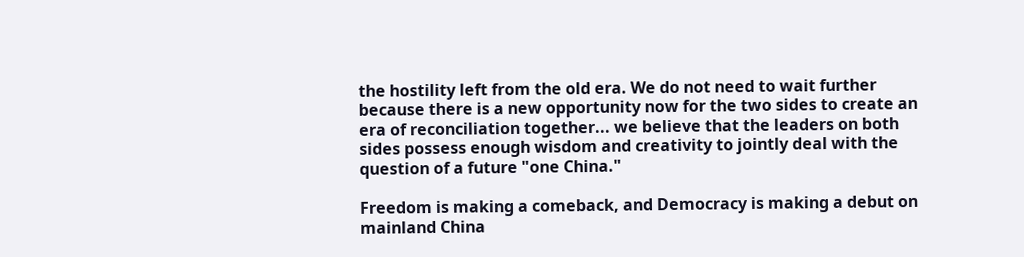the hostility left from the old era. We do not need to wait further because there is a new opportunity now for the two sides to create an era of reconciliation together... we believe that the leaders on both sides possess enough wisdom and creativity to jointly deal with the question of a future "one China."

Freedom is making a comeback, and Democracy is making a debut on mainland China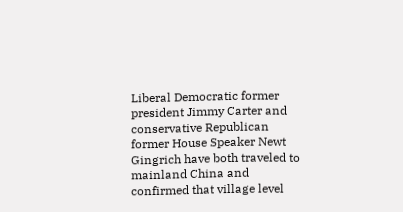Liberal Democratic former president Jimmy Carter and conservative Republican former House Speaker Newt Gingrich have both traveled to mainland China and confirmed that village level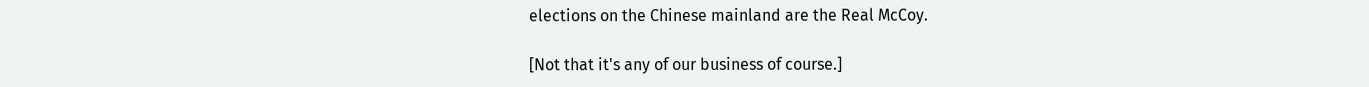elections on the Chinese mainland are the Real McCoy.

[Not that it's any of our business of course.]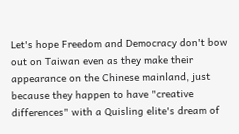Let's hope Freedom and Democracy don't bow out on Taiwan even as they make their appearance on the Chinese mainland, just because they happen to have "creative differences" with a Quisling elite's dream of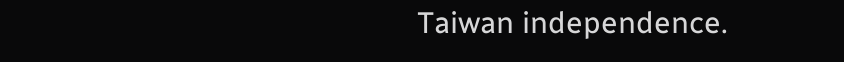Taiwan independence.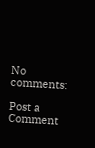No comments:

Post a Comment